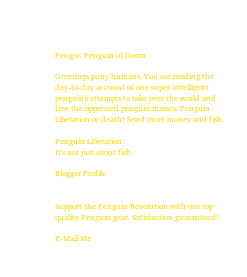Pengor: Penguin of Doom

Greetings puny humans. You are reading the day-to-day account of one super-intelligent penguin's attempts to take over the world and free the oppressed penguin masses. Penguin Liberation or death! Send more money and fish.

Penguin Liberation:
It's not just about fish

Blogger Profile


Support the Penguin Revolution with our top quality Penguin gear. Satisfaction guaranteed!

E-Mail Me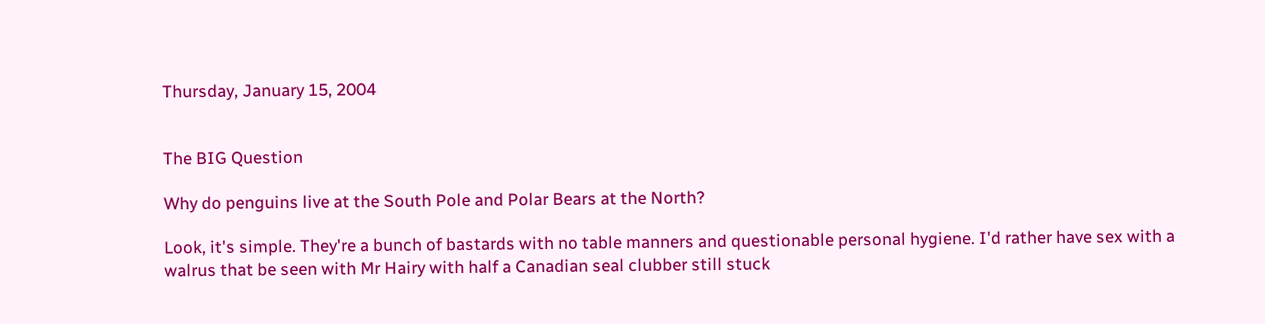Thursday, January 15, 2004


The BIG Question

Why do penguins live at the South Pole and Polar Bears at the North?

Look, it's simple. They're a bunch of bastards with no table manners and questionable personal hygiene. I'd rather have sex with a walrus that be seen with Mr Hairy with half a Canadian seal clubber still stuck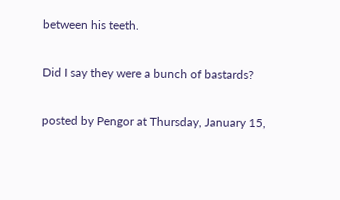between his teeth.

Did I say they were a bunch of bastards?

posted by Pengor at Thursday, January 15,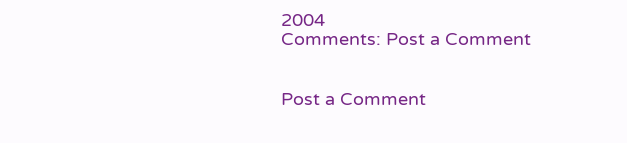2004
Comments: Post a Comment


Post a Comment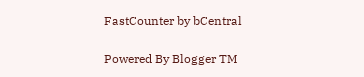FastCounter by bCentral

Powered By Blogger TM